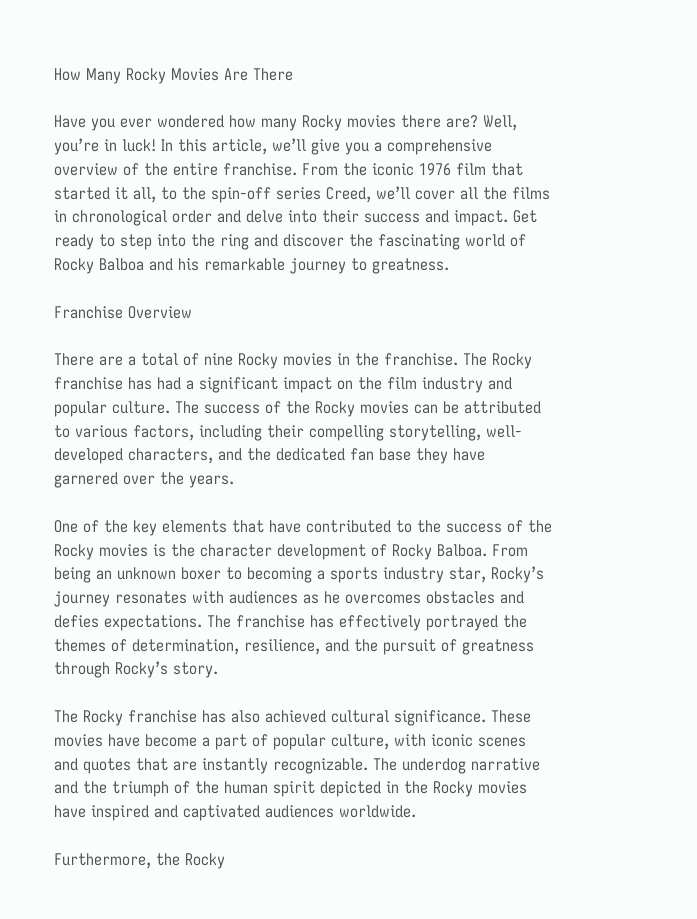How Many Rocky Movies Are There

Have you ever wondered how many Rocky movies there are? Well, you’re in luck! In this article, we’ll give you a comprehensive overview of the entire franchise. From the iconic 1976 film that started it all, to the spin-off series Creed, we’ll cover all the films in chronological order and delve into their success and impact. Get ready to step into the ring and discover the fascinating world of Rocky Balboa and his remarkable journey to greatness.

Franchise Overview

There are a total of nine Rocky movies in the franchise. The Rocky franchise has had a significant impact on the film industry and popular culture. The success of the Rocky movies can be attributed to various factors, including their compelling storytelling, well-developed characters, and the dedicated fan base they have garnered over the years.

One of the key elements that have contributed to the success of the Rocky movies is the character development of Rocky Balboa. From being an unknown boxer to becoming a sports industry star, Rocky’s journey resonates with audiences as he overcomes obstacles and defies expectations. The franchise has effectively portrayed the themes of determination, resilience, and the pursuit of greatness through Rocky’s story.

The Rocky franchise has also achieved cultural significance. These movies have become a part of popular culture, with iconic scenes and quotes that are instantly recognizable. The underdog narrative and the triumph of the human spirit depicted in the Rocky movies have inspired and captivated audiences worldwide.

Furthermore, the Rocky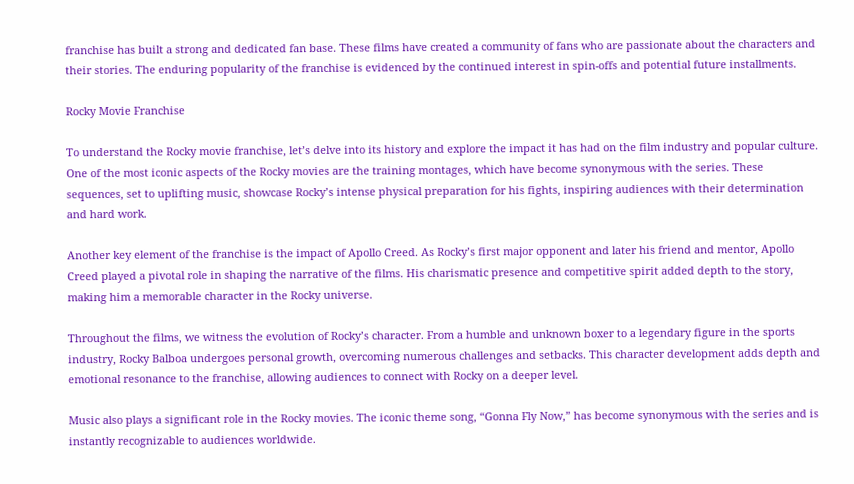franchise has built a strong and dedicated fan base. These films have created a community of fans who are passionate about the characters and their stories. The enduring popularity of the franchise is evidenced by the continued interest in spin-offs and potential future installments.

Rocky Movie Franchise

To understand the Rocky movie franchise, let’s delve into its history and explore the impact it has had on the film industry and popular culture. One of the most iconic aspects of the Rocky movies are the training montages, which have become synonymous with the series. These sequences, set to uplifting music, showcase Rocky’s intense physical preparation for his fights, inspiring audiences with their determination and hard work.

Another key element of the franchise is the impact of Apollo Creed. As Rocky’s first major opponent and later his friend and mentor, Apollo Creed played a pivotal role in shaping the narrative of the films. His charismatic presence and competitive spirit added depth to the story, making him a memorable character in the Rocky universe.

Throughout the films, we witness the evolution of Rocky’s character. From a humble and unknown boxer to a legendary figure in the sports industry, Rocky Balboa undergoes personal growth, overcoming numerous challenges and setbacks. This character development adds depth and emotional resonance to the franchise, allowing audiences to connect with Rocky on a deeper level.

Music also plays a significant role in the Rocky movies. The iconic theme song, “Gonna Fly Now,” has become synonymous with the series and is instantly recognizable to audiences worldwide.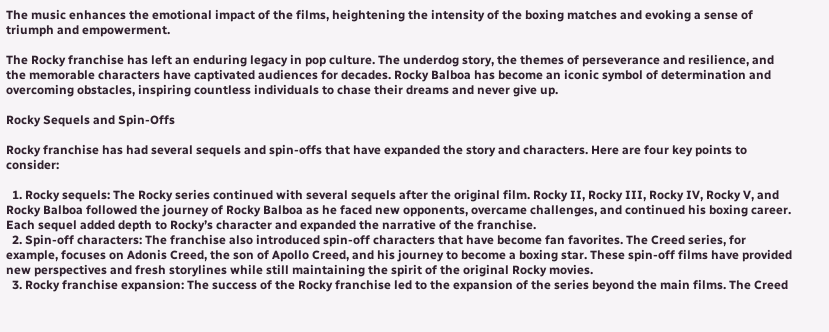The music enhances the emotional impact of the films, heightening the intensity of the boxing matches and evoking a sense of triumph and empowerment.

The Rocky franchise has left an enduring legacy in pop culture. The underdog story, the themes of perseverance and resilience, and the memorable characters have captivated audiences for decades. Rocky Balboa has become an iconic symbol of determination and overcoming obstacles, inspiring countless individuals to chase their dreams and never give up.

Rocky Sequels and Spin-Offs

Rocky franchise has had several sequels and spin-offs that have expanded the story and characters. Here are four key points to consider:

  1. Rocky sequels: The Rocky series continued with several sequels after the original film. Rocky II, Rocky III, Rocky IV, Rocky V, and Rocky Balboa followed the journey of Rocky Balboa as he faced new opponents, overcame challenges, and continued his boxing career. Each sequel added depth to Rocky’s character and expanded the narrative of the franchise.
  2. Spin-off characters: The franchise also introduced spin-off characters that have become fan favorites. The Creed series, for example, focuses on Adonis Creed, the son of Apollo Creed, and his journey to become a boxing star. These spin-off films have provided new perspectives and fresh storylines while still maintaining the spirit of the original Rocky movies.
  3. Rocky franchise expansion: The success of the Rocky franchise led to the expansion of the series beyond the main films. The Creed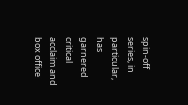spin-off series, in particular, has garnered critical acclaim and box office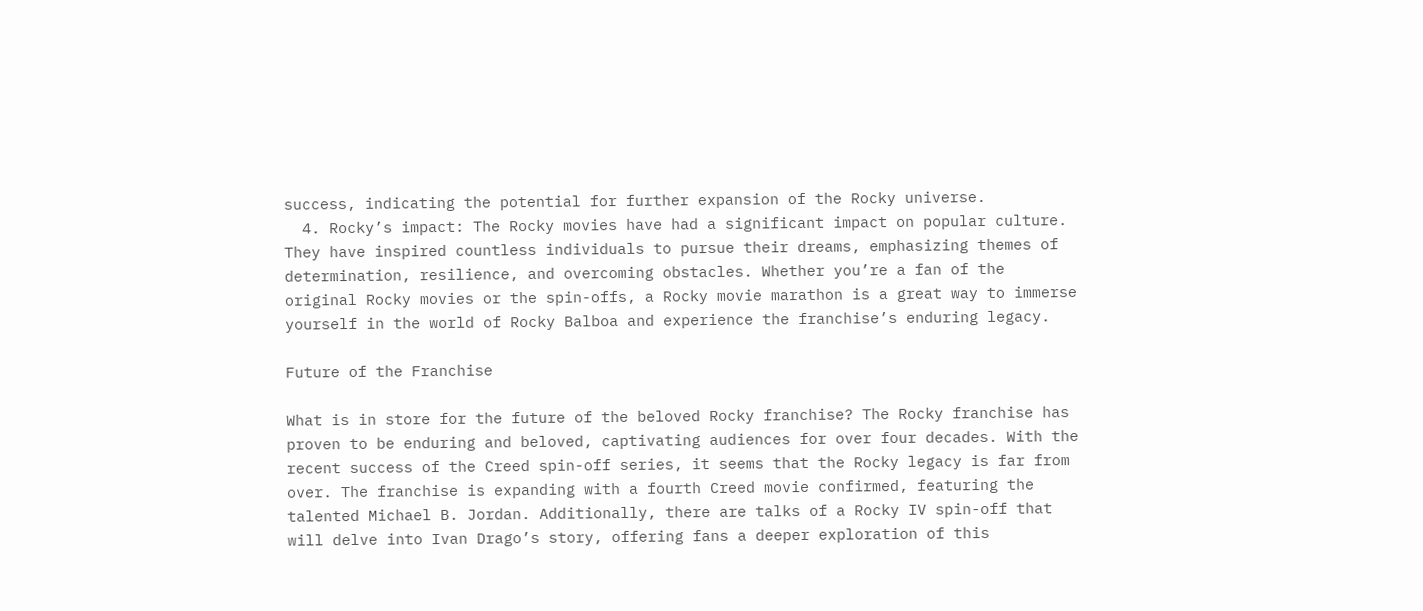success, indicating the potential for further expansion of the Rocky universe.
  4. Rocky’s impact: The Rocky movies have had a significant impact on popular culture. They have inspired countless individuals to pursue their dreams, emphasizing themes of determination, resilience, and overcoming obstacles. Whether you’re a fan of the original Rocky movies or the spin-offs, a Rocky movie marathon is a great way to immerse yourself in the world of Rocky Balboa and experience the franchise’s enduring legacy.

Future of the Franchise

What is in store for the future of the beloved Rocky franchise? The Rocky franchise has proven to be enduring and beloved, captivating audiences for over four decades. With the recent success of the Creed spin-off series, it seems that the Rocky legacy is far from over. The franchise is expanding with a fourth Creed movie confirmed, featuring the talented Michael B. Jordan. Additionally, there are talks of a Rocky IV spin-off that will delve into Ivan Drago’s story, offering fans a deeper exploration of this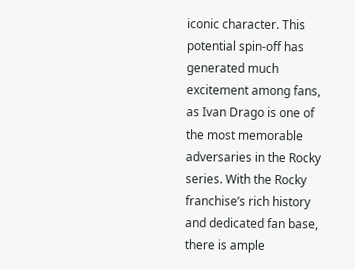iconic character. This potential spin-off has generated much excitement among fans, as Ivan Drago is one of the most memorable adversaries in the Rocky series. With the Rocky franchise’s rich history and dedicated fan base, there is ample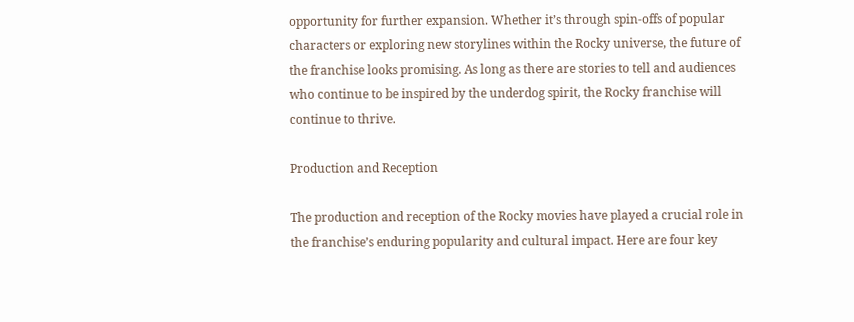opportunity for further expansion. Whether it’s through spin-offs of popular characters or exploring new storylines within the Rocky universe, the future of the franchise looks promising. As long as there are stories to tell and audiences who continue to be inspired by the underdog spirit, the Rocky franchise will continue to thrive.

Production and Reception

The production and reception of the Rocky movies have played a crucial role in the franchise’s enduring popularity and cultural impact. Here are four key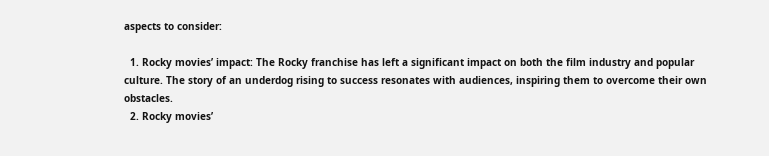aspects to consider:

  1. Rocky movies’ impact: The Rocky franchise has left a significant impact on both the film industry and popular culture. The story of an underdog rising to success resonates with audiences, inspiring them to overcome their own obstacles.
  2. Rocky movies’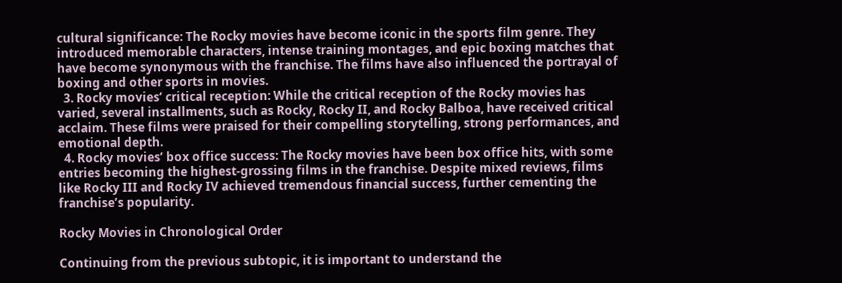cultural significance: The Rocky movies have become iconic in the sports film genre. They introduced memorable characters, intense training montages, and epic boxing matches that have become synonymous with the franchise. The films have also influenced the portrayal of boxing and other sports in movies.
  3. Rocky movies’ critical reception: While the critical reception of the Rocky movies has varied, several installments, such as Rocky, Rocky II, and Rocky Balboa, have received critical acclaim. These films were praised for their compelling storytelling, strong performances, and emotional depth.
  4. Rocky movies’ box office success: The Rocky movies have been box office hits, with some entries becoming the highest-grossing films in the franchise. Despite mixed reviews, films like Rocky III and Rocky IV achieved tremendous financial success, further cementing the franchise’s popularity.

Rocky Movies in Chronological Order

Continuing from the previous subtopic, it is important to understand the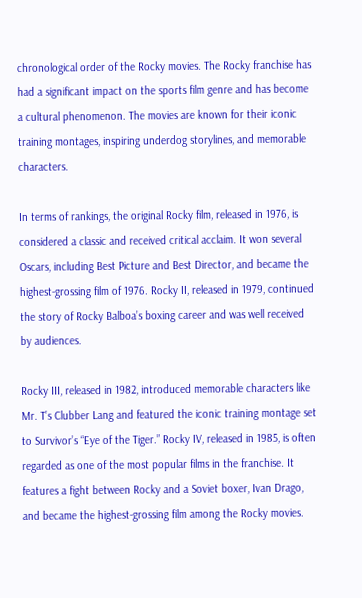chronological order of the Rocky movies. The Rocky franchise has had a significant impact on the sports film genre and has become a cultural phenomenon. The movies are known for their iconic training montages, inspiring underdog storylines, and memorable characters.

In terms of rankings, the original Rocky film, released in 1976, is considered a classic and received critical acclaim. It won several Oscars, including Best Picture and Best Director, and became the highest-grossing film of 1976. Rocky II, released in 1979, continued the story of Rocky Balboa’s boxing career and was well received by audiences.

Rocky III, released in 1982, introduced memorable characters like Mr. T’s Clubber Lang and featured the iconic training montage set to Survivor’s “Eye of the Tiger.” Rocky IV, released in 1985, is often regarded as one of the most popular films in the franchise. It features a fight between Rocky and a Soviet boxer, Ivan Drago, and became the highest-grossing film among the Rocky movies.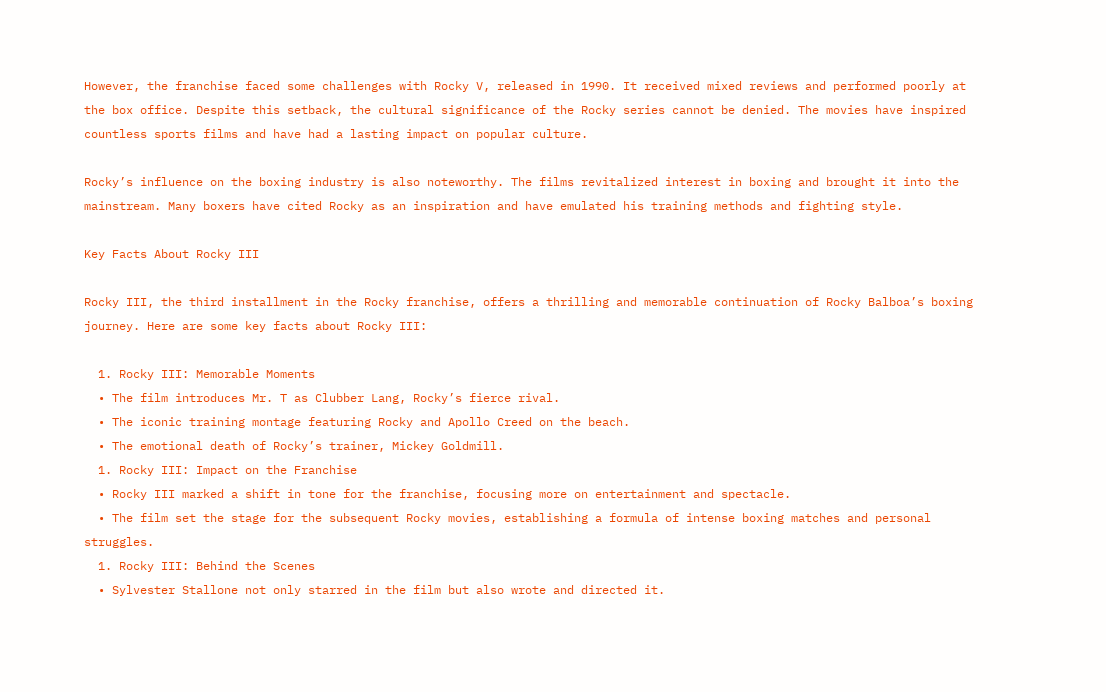However, the franchise faced some challenges with Rocky V, released in 1990. It received mixed reviews and performed poorly at the box office. Despite this setback, the cultural significance of the Rocky series cannot be denied. The movies have inspired countless sports films and have had a lasting impact on popular culture.

Rocky’s influence on the boxing industry is also noteworthy. The films revitalized interest in boxing and brought it into the mainstream. Many boxers have cited Rocky as an inspiration and have emulated his training methods and fighting style.

Key Facts About Rocky III

Rocky III, the third installment in the Rocky franchise, offers a thrilling and memorable continuation of Rocky Balboa’s boxing journey. Here are some key facts about Rocky III:

  1. Rocky III: Memorable Moments
  • The film introduces Mr. T as Clubber Lang, Rocky’s fierce rival.
  • The iconic training montage featuring Rocky and Apollo Creed on the beach.
  • The emotional death of Rocky’s trainer, Mickey Goldmill.
  1. Rocky III: Impact on the Franchise
  • Rocky III marked a shift in tone for the franchise, focusing more on entertainment and spectacle.
  • The film set the stage for the subsequent Rocky movies, establishing a formula of intense boxing matches and personal struggles.
  1. Rocky III: Behind the Scenes
  • Sylvester Stallone not only starred in the film but also wrote and directed it.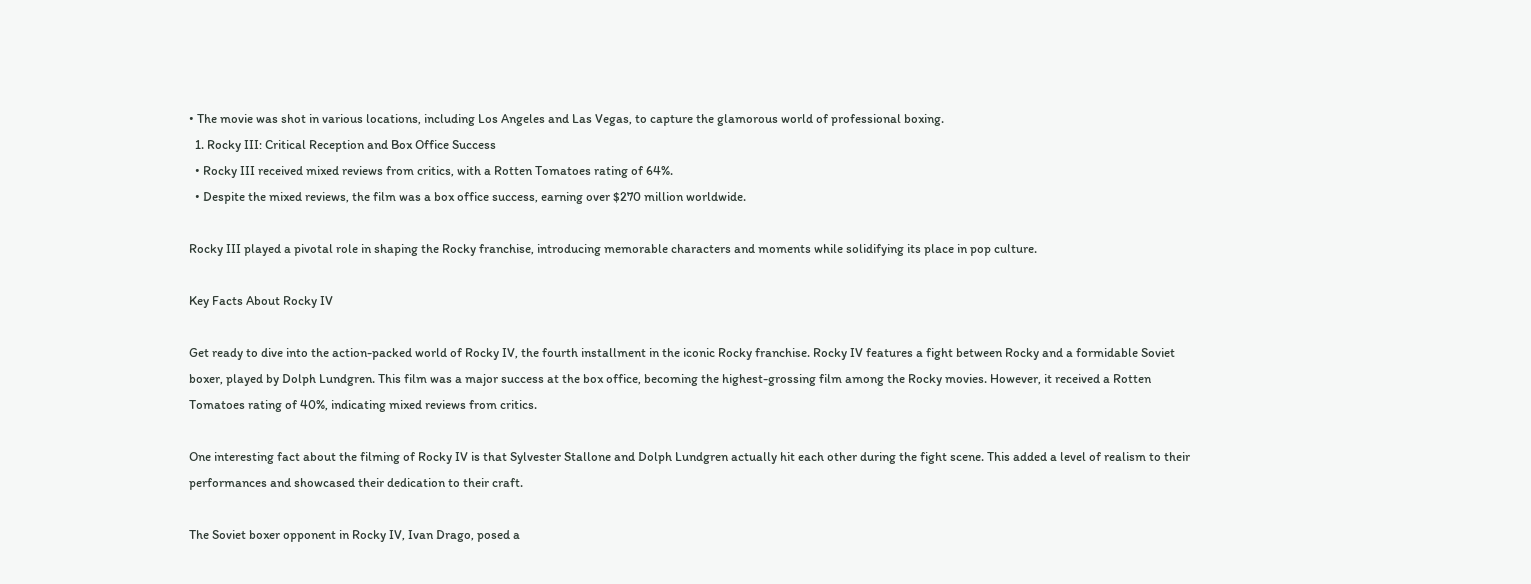• The movie was shot in various locations, including Los Angeles and Las Vegas, to capture the glamorous world of professional boxing.
  1. Rocky III: Critical Reception and Box Office Success
  • Rocky III received mixed reviews from critics, with a Rotten Tomatoes rating of 64%.
  • Despite the mixed reviews, the film was a box office success, earning over $270 million worldwide.

Rocky III played a pivotal role in shaping the Rocky franchise, introducing memorable characters and moments while solidifying its place in pop culture.

Key Facts About Rocky IV

Get ready to dive into the action-packed world of Rocky IV, the fourth installment in the iconic Rocky franchise. Rocky IV features a fight between Rocky and a formidable Soviet boxer, played by Dolph Lundgren. This film was a major success at the box office, becoming the highest-grossing film among the Rocky movies. However, it received a Rotten Tomatoes rating of 40%, indicating mixed reviews from critics.

One interesting fact about the filming of Rocky IV is that Sylvester Stallone and Dolph Lundgren actually hit each other during the fight scene. This added a level of realism to their performances and showcased their dedication to their craft.

The Soviet boxer opponent in Rocky IV, Ivan Drago, posed a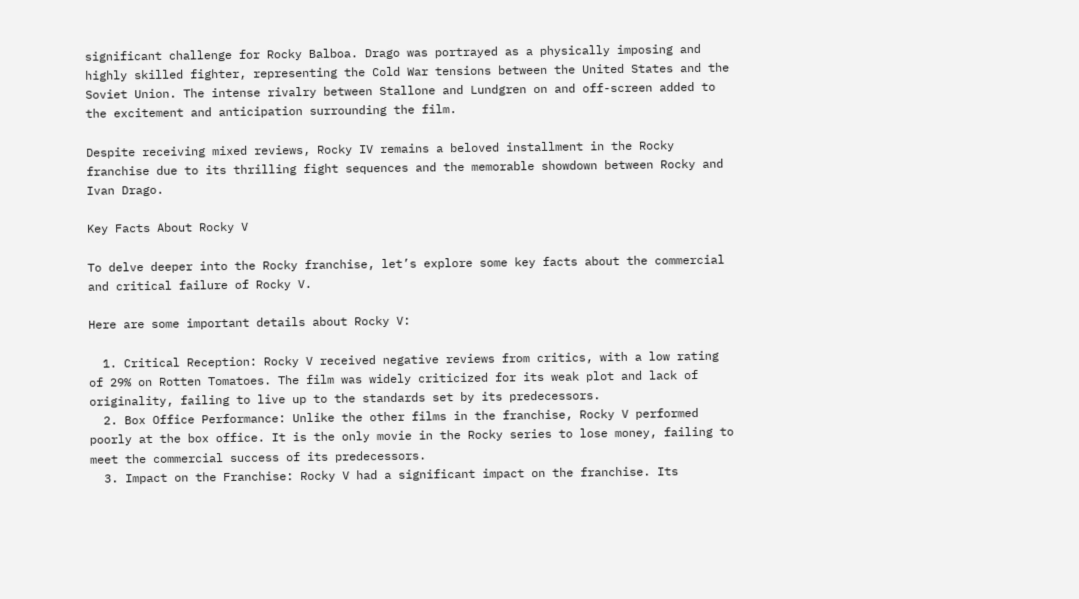significant challenge for Rocky Balboa. Drago was portrayed as a physically imposing and highly skilled fighter, representing the Cold War tensions between the United States and the Soviet Union. The intense rivalry between Stallone and Lundgren on and off-screen added to the excitement and anticipation surrounding the film.

Despite receiving mixed reviews, Rocky IV remains a beloved installment in the Rocky franchise due to its thrilling fight sequences and the memorable showdown between Rocky and Ivan Drago.

Key Facts About Rocky V

To delve deeper into the Rocky franchise, let’s explore some key facts about the commercial and critical failure of Rocky V.

Here are some important details about Rocky V:

  1. Critical Reception: Rocky V received negative reviews from critics, with a low rating of 29% on Rotten Tomatoes. The film was widely criticized for its weak plot and lack of originality, failing to live up to the standards set by its predecessors.
  2. Box Office Performance: Unlike the other films in the franchise, Rocky V performed poorly at the box office. It is the only movie in the Rocky series to lose money, failing to meet the commercial success of its predecessors.
  3. Impact on the Franchise: Rocky V had a significant impact on the franchise. Its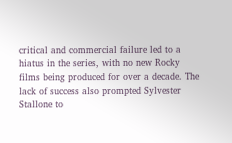critical and commercial failure led to a hiatus in the series, with no new Rocky films being produced for over a decade. The lack of success also prompted Sylvester Stallone to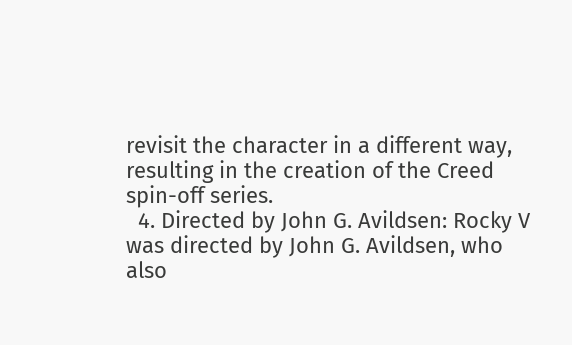revisit the character in a different way, resulting in the creation of the Creed spin-off series.
  4. Directed by John G. Avildsen: Rocky V was directed by John G. Avildsen, who also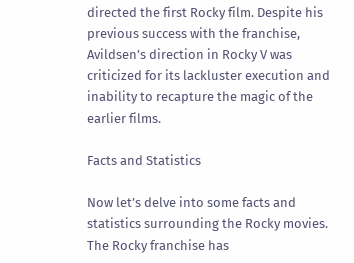directed the first Rocky film. Despite his previous success with the franchise, Avildsen’s direction in Rocky V was criticized for its lackluster execution and inability to recapture the magic of the earlier films.

Facts and Statistics

Now let’s delve into some facts and statistics surrounding the Rocky movies. The Rocky franchise has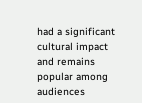had a significant cultural impact and remains popular among audiences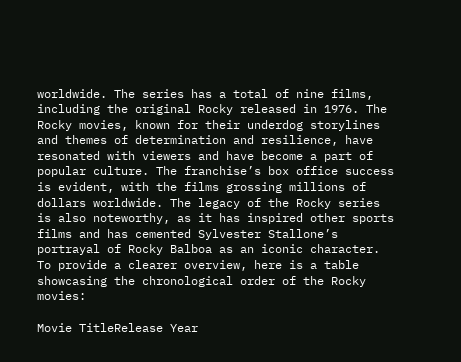worldwide. The series has a total of nine films, including the original Rocky released in 1976. The Rocky movies, known for their underdog storylines and themes of determination and resilience, have resonated with viewers and have become a part of popular culture. The franchise’s box office success is evident, with the films grossing millions of dollars worldwide. The legacy of the Rocky series is also noteworthy, as it has inspired other sports films and has cemented Sylvester Stallone’s portrayal of Rocky Balboa as an iconic character. To provide a clearer overview, here is a table showcasing the chronological order of the Rocky movies:

Movie TitleRelease Year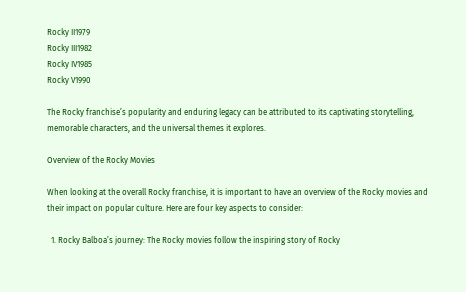Rocky II1979
Rocky III1982
Rocky IV1985
Rocky V1990

The Rocky franchise’s popularity and enduring legacy can be attributed to its captivating storytelling, memorable characters, and the universal themes it explores.

Overview of the Rocky Movies

When looking at the overall Rocky franchise, it is important to have an overview of the Rocky movies and their impact on popular culture. Here are four key aspects to consider:

  1. Rocky Balboa’s journey: The Rocky movies follow the inspiring story of Rocky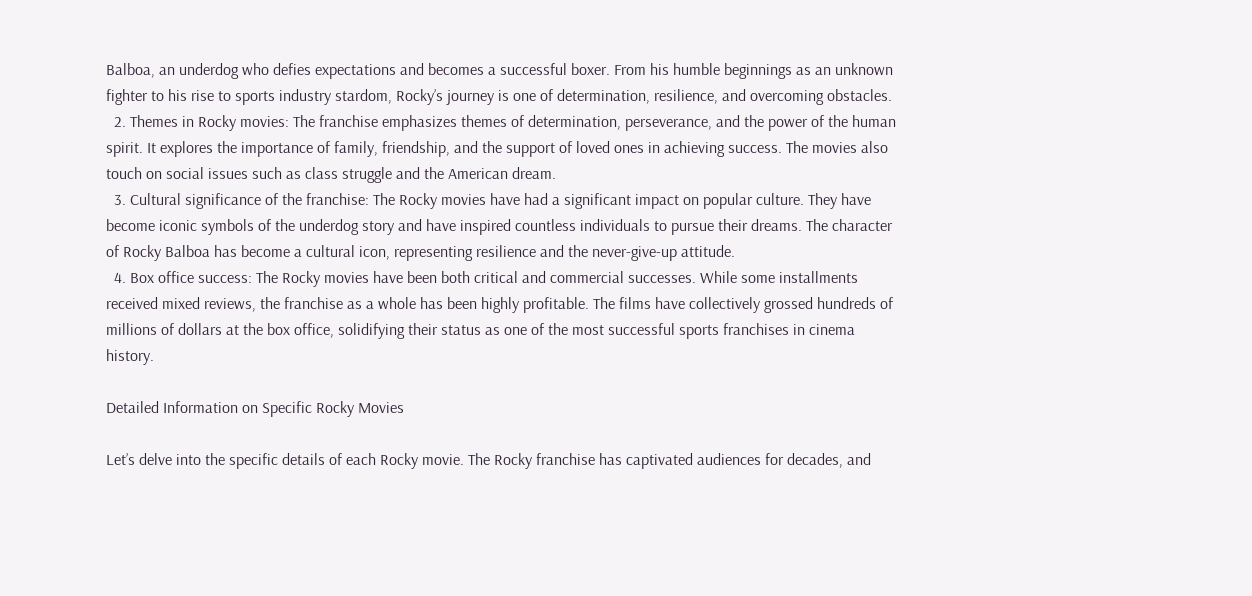Balboa, an underdog who defies expectations and becomes a successful boxer. From his humble beginnings as an unknown fighter to his rise to sports industry stardom, Rocky’s journey is one of determination, resilience, and overcoming obstacles.
  2. Themes in Rocky movies: The franchise emphasizes themes of determination, perseverance, and the power of the human spirit. It explores the importance of family, friendship, and the support of loved ones in achieving success. The movies also touch on social issues such as class struggle and the American dream.
  3. Cultural significance of the franchise: The Rocky movies have had a significant impact on popular culture. They have become iconic symbols of the underdog story and have inspired countless individuals to pursue their dreams. The character of Rocky Balboa has become a cultural icon, representing resilience and the never-give-up attitude.
  4. Box office success: The Rocky movies have been both critical and commercial successes. While some installments received mixed reviews, the franchise as a whole has been highly profitable. The films have collectively grossed hundreds of millions of dollars at the box office, solidifying their status as one of the most successful sports franchises in cinema history.

Detailed Information on Specific Rocky Movies

Let’s delve into the specific details of each Rocky movie. The Rocky franchise has captivated audiences for decades, and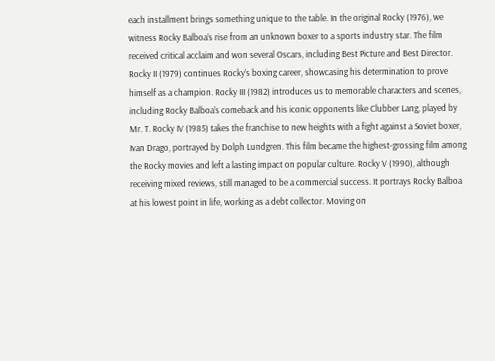each installment brings something unique to the table. In the original Rocky (1976), we witness Rocky Balboa’s rise from an unknown boxer to a sports industry star. The film received critical acclaim and won several Oscars, including Best Picture and Best Director. Rocky II (1979) continues Rocky’s boxing career, showcasing his determination to prove himself as a champion. Rocky III (1982) introduces us to memorable characters and scenes, including Rocky Balboa’s comeback and his iconic opponents like Clubber Lang, played by Mr. T. Rocky IV (1985) takes the franchise to new heights with a fight against a Soviet boxer, Ivan Drago, portrayed by Dolph Lundgren. This film became the highest-grossing film among the Rocky movies and left a lasting impact on popular culture. Rocky V (1990), although receiving mixed reviews, still managed to be a commercial success. It portrays Rocky Balboa at his lowest point in life, working as a debt collector. Moving on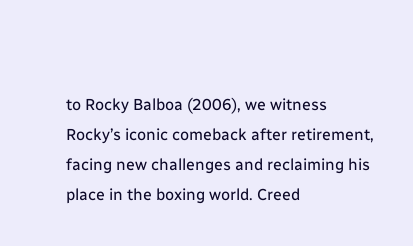to Rocky Balboa (2006), we witness Rocky’s iconic comeback after retirement, facing new challenges and reclaiming his place in the boxing world. Creed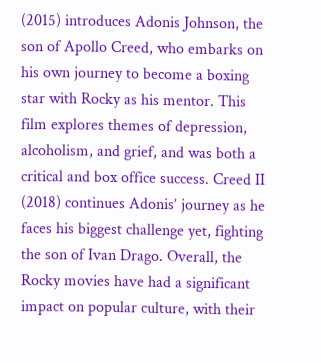(2015) introduces Adonis Johnson, the son of Apollo Creed, who embarks on his own journey to become a boxing star with Rocky as his mentor. This film explores themes of depression, alcoholism, and grief, and was both a critical and box office success. Creed II (2018) continues Adonis’ journey as he faces his biggest challenge yet, fighting the son of Ivan Drago. Overall, the Rocky movies have had a significant impact on popular culture, with their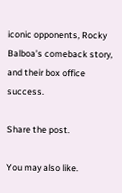iconic opponents, Rocky Balboa’s comeback story, and their box office success.

Share the post.

You may also like.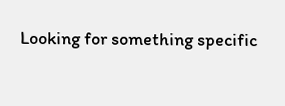Looking for something specific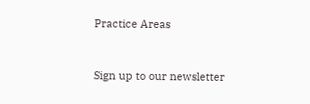Practice Areas


Sign up to our newsletter